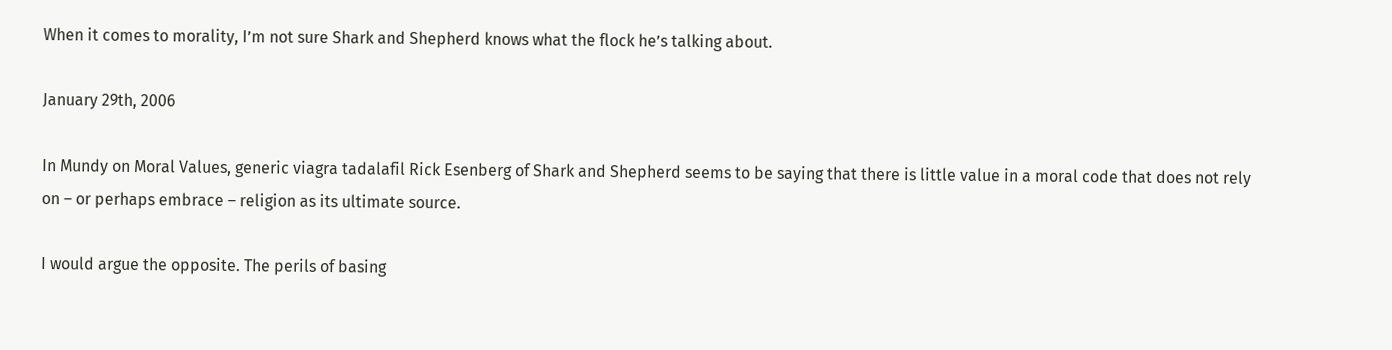When it comes to morality, I’m not sure Shark and Shepherd knows what the flock he’s talking about.

January 29th, 2006

In Mundy on Moral Values, generic viagra tadalafil Rick Esenberg of Shark and Shepherd seems to be saying that there is little value in a moral code that does not rely on – or perhaps embrace – religion as its ultimate source.

I would argue the opposite. The perils of basing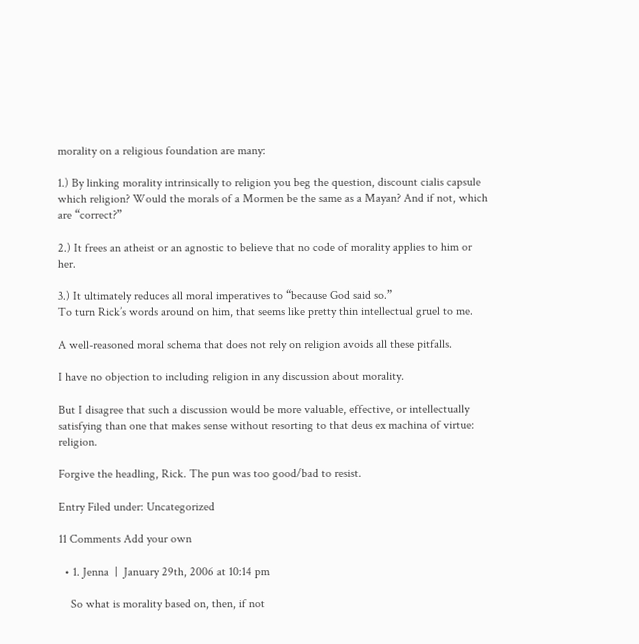morality on a religious foundation are many:

1.) By linking morality intrinsically to religion you beg the question, discount cialis capsule which religion? Would the morals of a Mormen be the same as a Mayan? And if not, which are “correct?”

2.) It frees an atheist or an agnostic to believe that no code of morality applies to him or her.

3.) It ultimately reduces all moral imperatives to “because God said so.”
To turn Rick’s words around on him, that seems like pretty thin intellectual gruel to me.

A well-reasoned moral schema that does not rely on religion avoids all these pitfalls.

I have no objection to including religion in any discussion about morality.

But I disagree that such a discussion would be more valuable, effective, or intellectually satisfying than one that makes sense without resorting to that deus ex machina of virtue: religion.

Forgive the headling, Rick. The pun was too good/bad to resist.

Entry Filed under: Uncategorized

11 Comments Add your own

  • 1. Jenna  |  January 29th, 2006 at 10:14 pm

    So what is morality based on, then, if not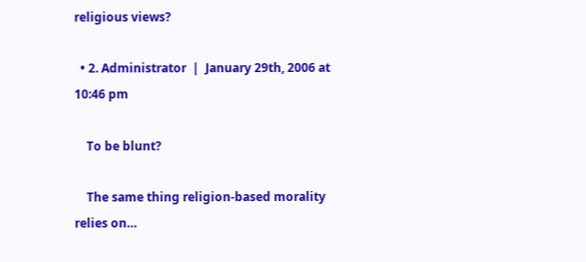religious views?

  • 2. Administrator  |  January 29th, 2006 at 10:46 pm

    To be blunt?

    The same thing religion-based morality relies on…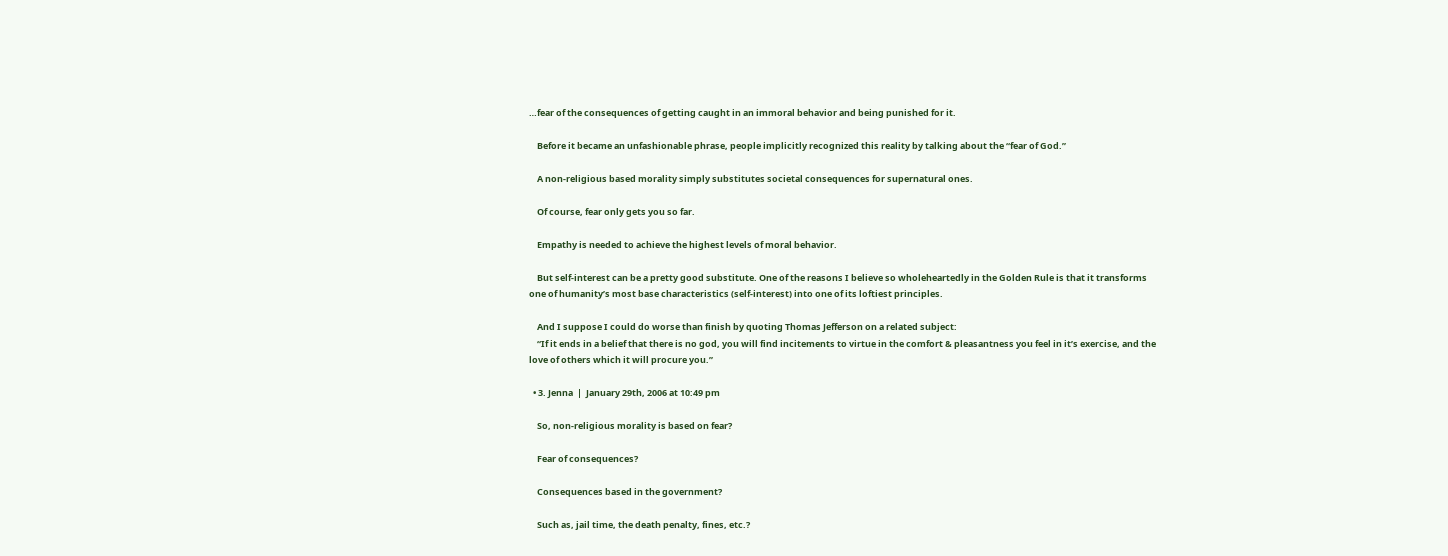…fear of the consequences of getting caught in an immoral behavior and being punished for it.

    Before it became an unfashionable phrase, people implicitly recognized this reality by talking about the “fear of God.”

    A non-religious based morality simply substitutes societal consequences for supernatural ones.

    Of course, fear only gets you so far.

    Empathy is needed to achieve the highest levels of moral behavior.

    But self-interest can be a pretty good substitute. One of the reasons I believe so wholeheartedly in the Golden Rule is that it transforms one of humanity’s most base characteristics (self-interest) into one of its loftiest principles.

    And I suppose I could do worse than finish by quoting Thomas Jefferson on a related subject:
    “If it ends in a belief that there is no god, you will find incitements to virtue in the comfort & pleasantness you feel in it’s exercise, and the love of others which it will procure you.”

  • 3. Jenna  |  January 29th, 2006 at 10:49 pm

    So, non-religious morality is based on fear?

    Fear of consequences?

    Consequences based in the government?

    Such as, jail time, the death penalty, fines, etc.?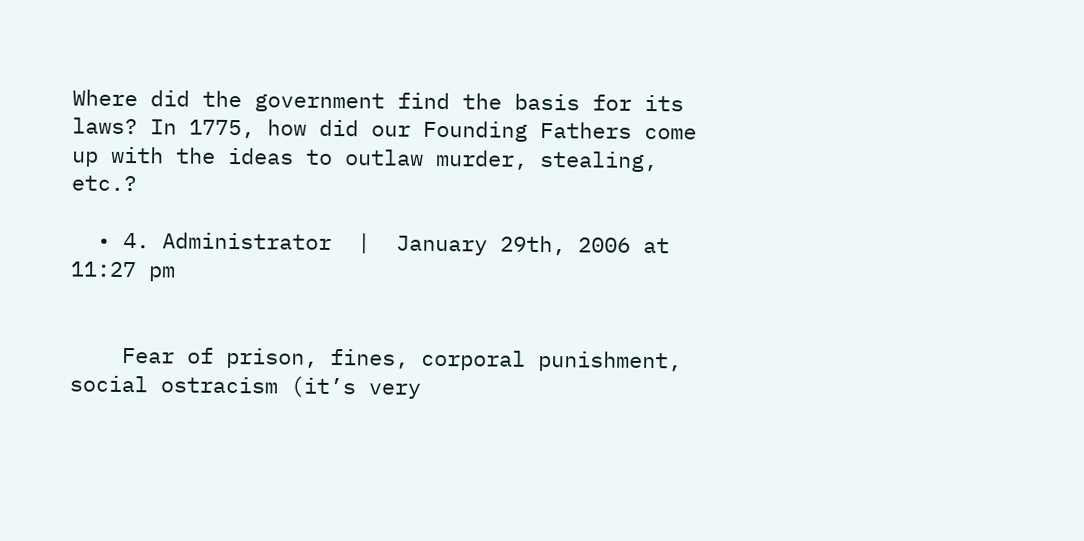Where did the government find the basis for its laws? In 1775, how did our Founding Fathers come up with the ideas to outlaw murder, stealing, etc.?

  • 4. Administrator  |  January 29th, 2006 at 11:27 pm


    Fear of prison, fines, corporal punishment, social ostracism (it’s very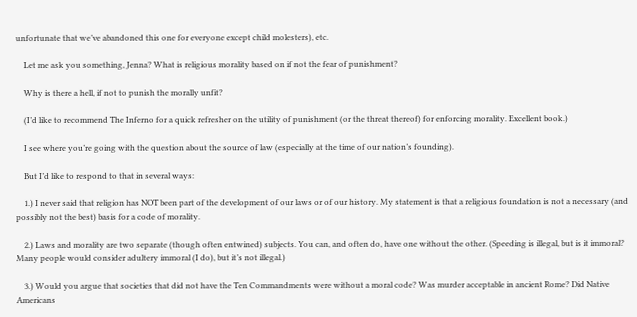unfortunate that we’ve abandoned this one for everyone except child molesters), etc.

    Let me ask you something, Jenna? What is religious morality based on if not the fear of punishment?

    Why is there a hell, if not to punish the morally unfit?

    (I’d like to recommend The Inferno for a quick refresher on the utility of punishment (or the threat thereof) for enforcing morality. Excellent book.)

    I see where you’re going with the question about the source of law (especially at the time of our nation’s founding).

    But I’d like to respond to that in several ways:

    1.) I never said that religion has NOT been part of the development of our laws or of our history. My statement is that a religious foundation is not a necessary (and possibly not the best) basis for a code of morality.

    2.) Laws and morality are two separate (though often entwined) subjects. You can, and often do, have one without the other. (Speeding is illegal, but is it immoral? Many people would consider adultery immoral (I do), but it’s not illegal.)

    3.) Would you argue that societies that did not have the Ten Commandments were without a moral code? Was murder acceptable in ancient Rome? Did Native Americans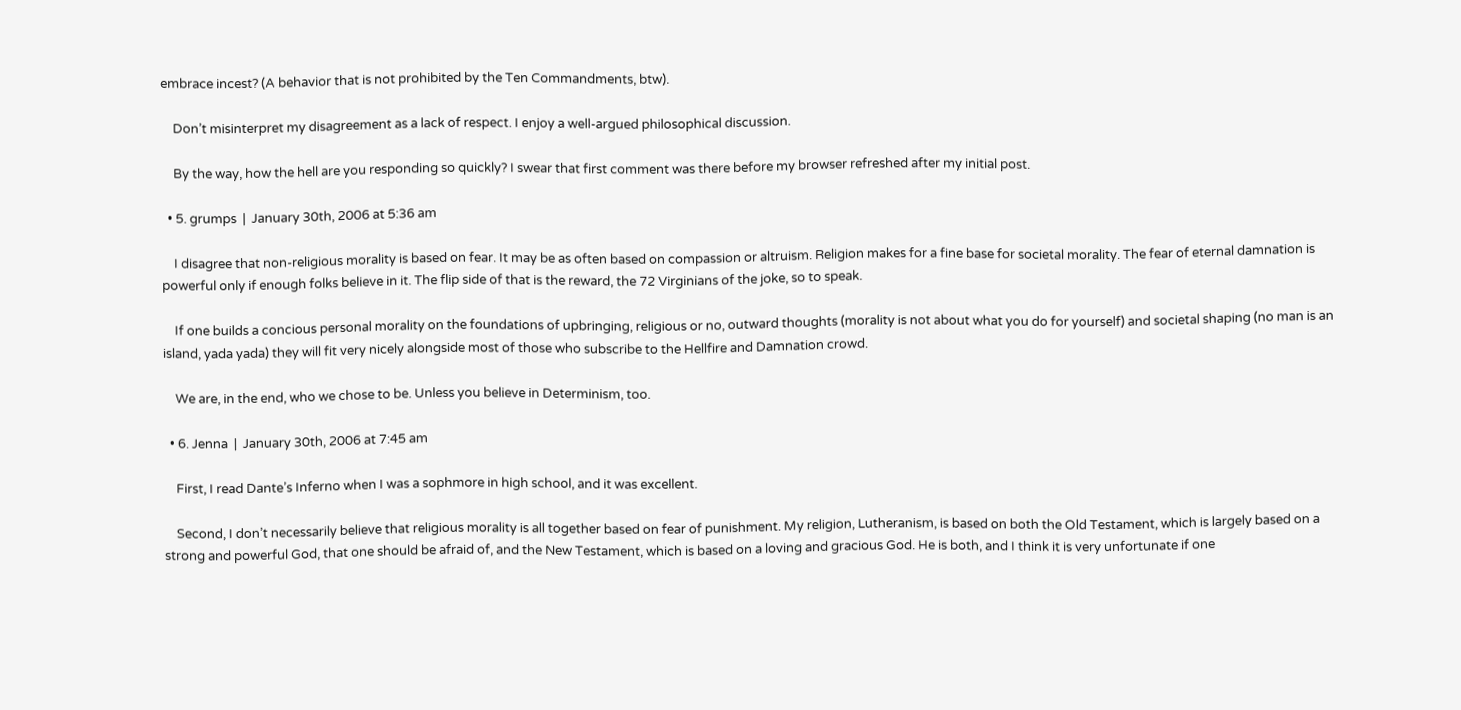embrace incest? (A behavior that is not prohibited by the Ten Commandments, btw).

    Don’t misinterpret my disagreement as a lack of respect. I enjoy a well-argued philosophical discussion.

    By the way, how the hell are you responding so quickly? I swear that first comment was there before my browser refreshed after my initial post.

  • 5. grumps  |  January 30th, 2006 at 5:36 am

    I disagree that non-religious morality is based on fear. It may be as often based on compassion or altruism. Religion makes for a fine base for societal morality. The fear of eternal damnation is powerful only if enough folks believe in it. The flip side of that is the reward, the 72 Virginians of the joke, so to speak.

    If one builds a concious personal morality on the foundations of upbringing, religious or no, outward thoughts (morality is not about what you do for yourself) and societal shaping (no man is an island, yada yada) they will fit very nicely alongside most of those who subscribe to the Hellfire and Damnation crowd.

    We are, in the end, who we chose to be. Unless you believe in Determinism, too.

  • 6. Jenna  |  January 30th, 2006 at 7:45 am

    First, I read Dante’s Inferno when I was a sophmore in high school, and it was excellent.

    Second, I don’t necessarily believe that religious morality is all together based on fear of punishment. My religion, Lutheranism, is based on both the Old Testament, which is largely based on a strong and powerful God, that one should be afraid of, and the New Testament, which is based on a loving and gracious God. He is both, and I think it is very unfortunate if one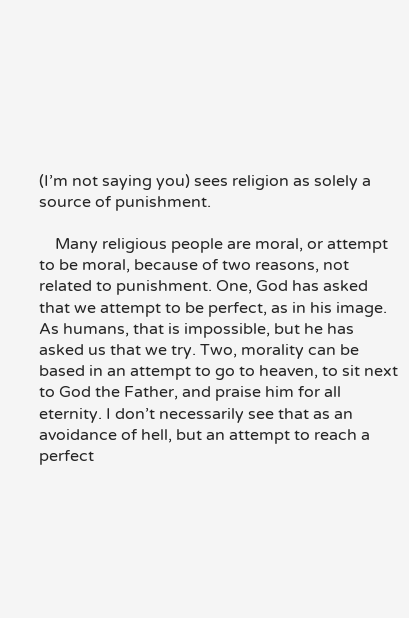(I’m not saying you) sees religion as solely a source of punishment.

    Many religious people are moral, or attempt to be moral, because of two reasons, not related to punishment. One, God has asked that we attempt to be perfect, as in his image. As humans, that is impossible, but he has asked us that we try. Two, morality can be based in an attempt to go to heaven, to sit next to God the Father, and praise him for all eternity. I don’t necessarily see that as an avoidance of hell, but an attempt to reach a perfect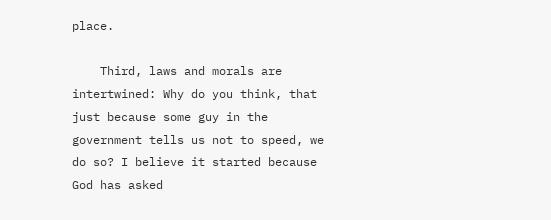place.

    Third, laws and morals are intertwined: Why do you think, that just because some guy in the government tells us not to speed, we do so? I believe it started because God has asked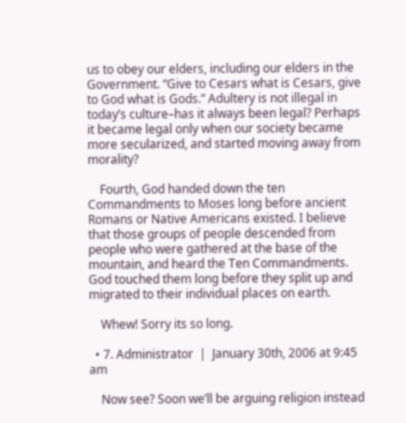us to obey our elders, including our elders in the Government. “Give to Cesars what is Cesars, give to God what is Gods.” Adultery is not illegal in today’s culture–has it always been legal? Perhaps it became legal only when our society became more secularized, and started moving away from morality?

    Fourth, God handed down the ten Commandments to Moses long before ancient Romans or Native Americans existed. I believe that those groups of people descended from people who were gathered at the base of the mountain, and heard the Ten Commandments. God touched them long before they split up and migrated to their individual places on earth.

    Whew! Sorry its so long.

  • 7. Administrator  |  January 30th, 2006 at 9:45 am

    Now see? Soon we’ll be arguing religion instead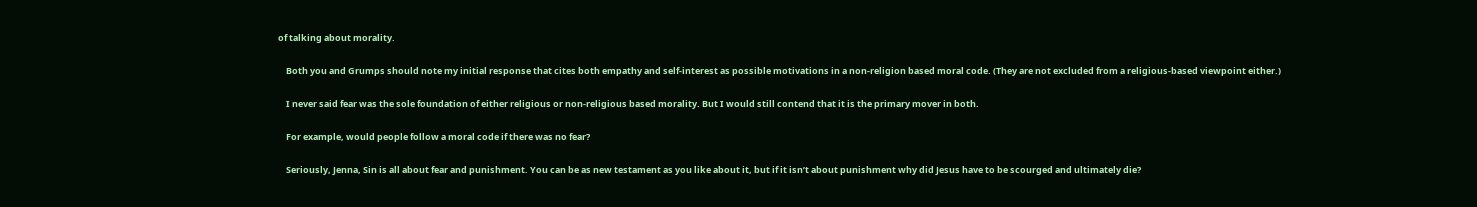of talking about morality.

    Both you and Grumps should note my initial response that cites both empathy and self-interest as possible motivations in a non-religion based moral code. (They are not excluded from a religious-based viewpoint either.)

    I never said fear was the sole foundation of either religious or non-religious based morality. But I would still contend that it is the primary mover in both.

    For example, would people follow a moral code if there was no fear?

    Seriously, Jenna, Sin is all about fear and punishment. You can be as new testament as you like about it, but if it isn’t about punishment why did Jesus have to be scourged and ultimately die?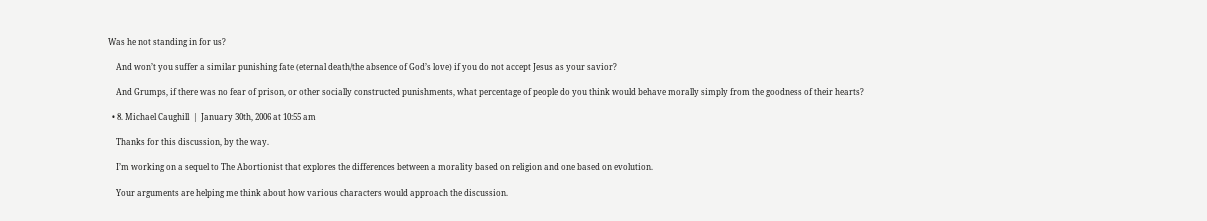Was he not standing in for us?

    And won’t you suffer a similar punishing fate (eternal death/the absence of God’s love) if you do not accept Jesus as your savior?

    And Grumps, if there was no fear of prison, or other socially constructed punishments, what percentage of people do you think would behave morally simply from the goodness of their hearts?

  • 8. Michael Caughill  |  January 30th, 2006 at 10:55 am

    Thanks for this discussion, by the way.

    I’m working on a sequel to The Abortionist that explores the differences between a morality based on religion and one based on evolution.

    Your arguments are helping me think about how various characters would approach the discussion.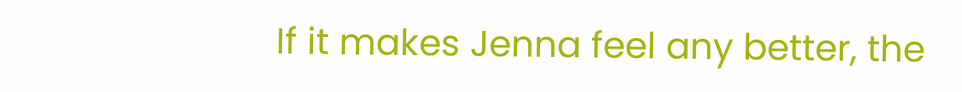If it makes Jenna feel any better, the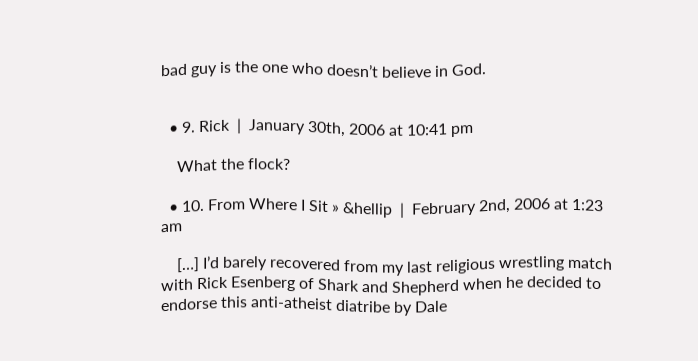bad guy is the one who doesn’t believe in God.


  • 9. Rick  |  January 30th, 2006 at 10:41 pm

    What the flock?

  • 10. From Where I Sit » &hellip  |  February 2nd, 2006 at 1:23 am

    […] I’d barely recovered from my last religious wrestling match with Rick Esenberg of Shark and Shepherd when he decided to endorse this anti-atheist diatribe by Dale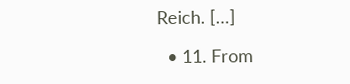Reich. […]

  • 11. From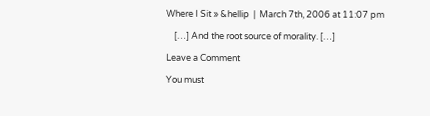Where I Sit » &hellip  |  March 7th, 2006 at 11:07 pm

    […] And the root source of morality. […]

Leave a Comment

You must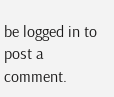be logged in to post a comment.